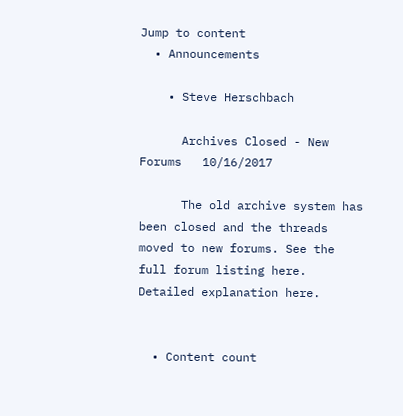Jump to content
  • Announcements

    • Steve Herschbach

      Archives Closed - New Forums   10/16/2017

      The old archive system has been closed and the threads moved to new forums. See the full forum listing here. Detailed explanation here.


  • Content count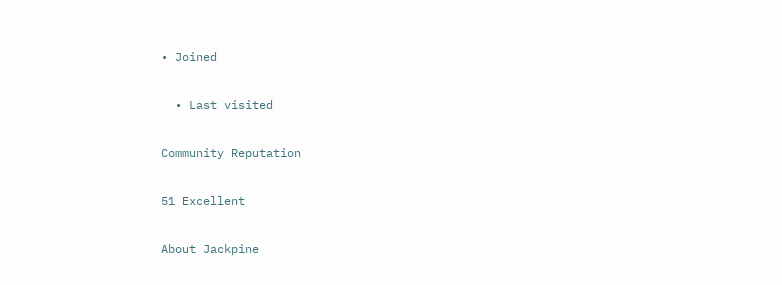• Joined

  • Last visited

Community Reputation

51 Excellent

About Jackpine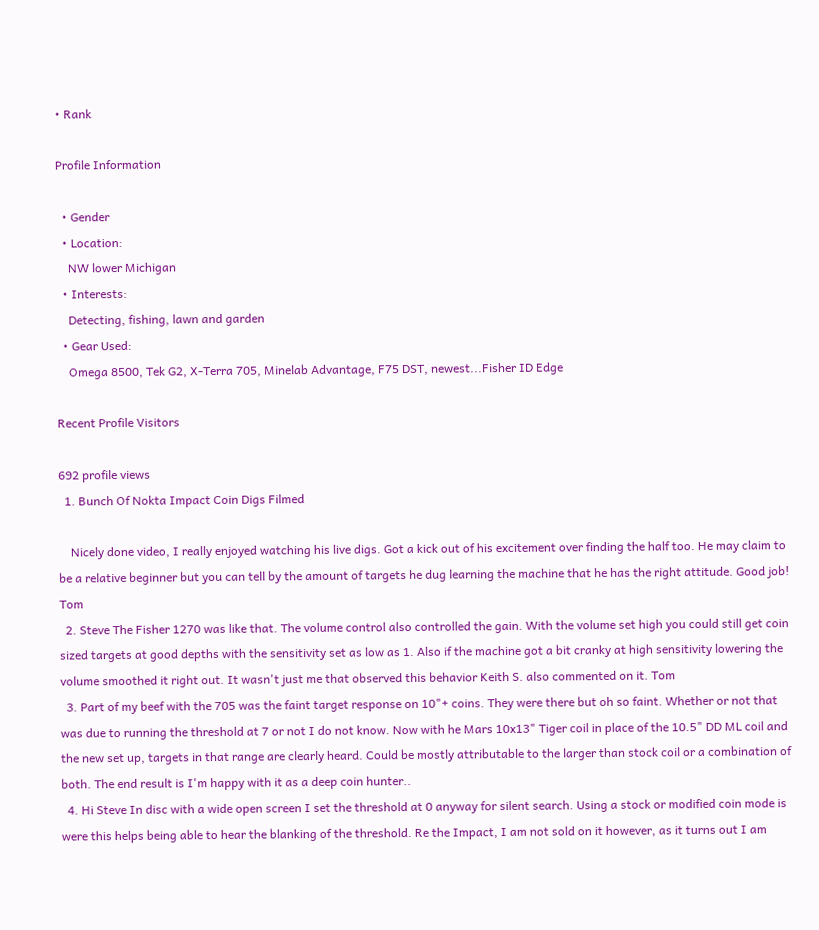• Rank

Profile Information

  • Gender
  • Location:
    NW lower Michigan
  • Interests:
    Detecting, fishing, lawn and garden
  • Gear Used:
    Omega 8500, Tek G2, X-Terra 705, Minelab Advantage, F75 DST, newest...Fisher ID Edge

Recent Profile Visitors

692 profile views
  1. Bunch Of Nokta Impact Coin Digs Filmed

    Nicely done video, I really enjoyed watching his live digs. Got a kick out of his excitement over finding the half too. He may claim to be a relative beginner but you can tell by the amount of targets he dug learning the machine that he has the right attitude. Good job! Tom
  2. Steve The Fisher 1270 was like that. The volume control also controlled the gain. With the volume set high you could still get coin sized targets at good depths with the sensitivity set as low as 1. Also if the machine got a bit cranky at high sensitivity lowering the volume smoothed it right out. It wasn't just me that observed this behavior Keith S. also commented on it. Tom
  3. Part of my beef with the 705 was the faint target response on 10"+ coins. They were there but oh so faint. Whether or not that was due to running the threshold at 7 or not I do not know. Now with he Mars 10x13" Tiger coil in place of the 10.5" DD ML coil and the new set up, targets in that range are clearly heard. Could be mostly attributable to the larger than stock coil or a combination of both. The end result is I'm happy with it as a deep coin hunter..
  4. Hi Steve In disc with a wide open screen I set the threshold at 0 anyway for silent search. Using a stock or modified coin mode is were this helps being able to hear the blanking of the threshold. Re the Impact, I am not sold on it however, as it turns out I am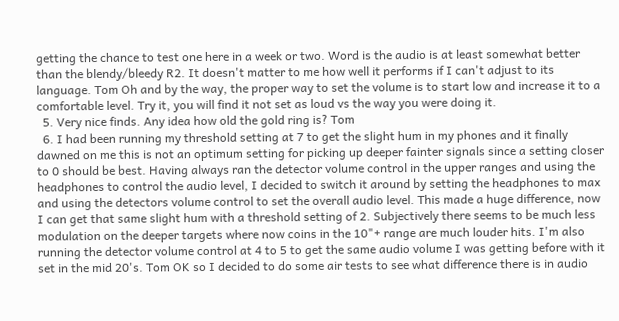getting the chance to test one here in a week or two. Word is the audio is at least somewhat better than the blendy/bleedy R2. It doesn't matter to me how well it performs if I can't adjust to its language. Tom Oh and by the way, the proper way to set the volume is to start low and increase it to a comfortable level. Try it, you will find it not set as loud vs the way you were doing it.
  5. Very nice finds. Any idea how old the gold ring is? Tom
  6. I had been running my threshold setting at 7 to get the slight hum in my phones and it finally dawned on me this is not an optimum setting for picking up deeper fainter signals since a setting closer to 0 should be best. Having always ran the detector volume control in the upper ranges and using the headphones to control the audio level, I decided to switch it around by setting the headphones to max and using the detectors volume control to set the overall audio level. This made a huge difference, now I can get that same slight hum with a threshold setting of 2. Subjectively there seems to be much less modulation on the deeper targets where now coins in the 10"+ range are much louder hits. I'm also running the detector volume control at 4 to 5 to get the same audio volume I was getting before with it set in the mid 20's. Tom OK so I decided to do some air tests to see what difference there is in audio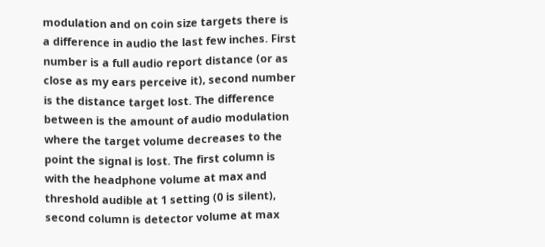modulation and on coin size targets there is a difference in audio the last few inches. First number is a full audio report distance (or as close as my ears perceive it), second number is the distance target lost. The difference between is the amount of audio modulation where the target volume decreases to the point the signal is lost. The first column is with the headphone volume at max and threshold audible at 1 setting (0 is silent), second column is detector volume at max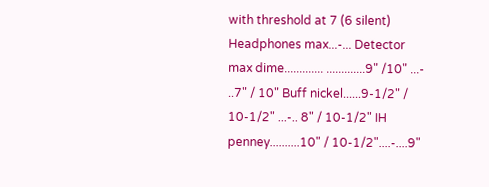with threshold at 7 (6 silent) Headphones max...-... Detector max dime............. .............9" /10" ...- ..7" / 10" Buff nickel......9-1/2" / 10-1/2" ...-.. 8" / 10-1/2" IH penney..........10" / 10-1/2"....-....9"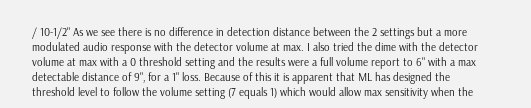/ 10-1/2" As we see there is no difference in detection distance between the 2 settings but a more modulated audio response with the detector volume at max. I also tried the dime with the detector volume at max with a 0 threshold setting and the results were a full volume report to 6" with a max detectable distance of 9", for a 1" loss. Because of this it is apparent that ML has designed the threshold level to follow the volume setting (7 equals 1) which would allow max sensitivity when the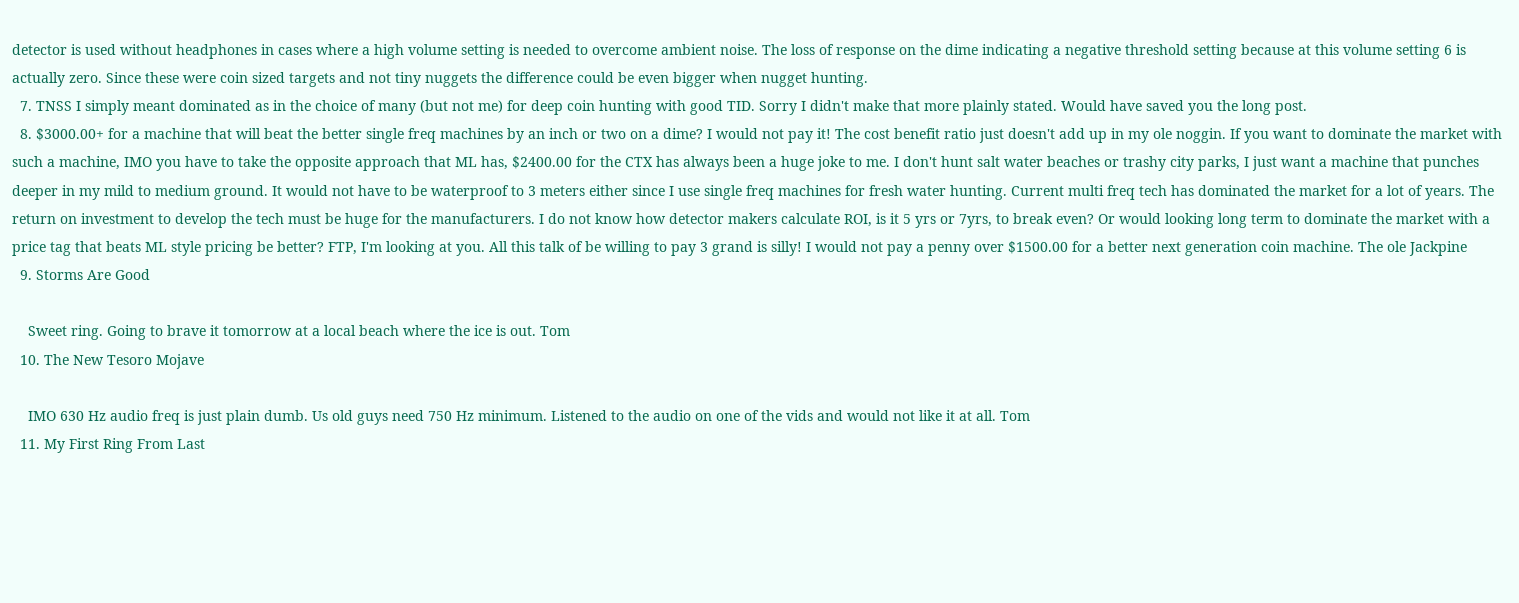detector is used without headphones in cases where a high volume setting is needed to overcome ambient noise. The loss of response on the dime indicating a negative threshold setting because at this volume setting 6 is actually zero. Since these were coin sized targets and not tiny nuggets the difference could be even bigger when nugget hunting.
  7. TNSS I simply meant dominated as in the choice of many (but not me) for deep coin hunting with good TID. Sorry I didn't make that more plainly stated. Would have saved you the long post.
  8. $3000.00+ for a machine that will beat the better single freq machines by an inch or two on a dime? I would not pay it! The cost benefit ratio just doesn't add up in my ole noggin. If you want to dominate the market with such a machine, IMO you have to take the opposite approach that ML has, $2400.00 for the CTX has always been a huge joke to me. I don't hunt salt water beaches or trashy city parks, I just want a machine that punches deeper in my mild to medium ground. It would not have to be waterproof to 3 meters either since I use single freq machines for fresh water hunting. Current multi freq tech has dominated the market for a lot of years. The return on investment to develop the tech must be huge for the manufacturers. I do not know how detector makers calculate ROI, is it 5 yrs or 7yrs, to break even? Or would looking long term to dominate the market with a price tag that beats ML style pricing be better? FTP, I'm looking at you. All this talk of be willing to pay 3 grand is silly! I would not pay a penny over $1500.00 for a better next generation coin machine. The ole Jackpine
  9. Storms Are Good

    Sweet ring. Going to brave it tomorrow at a local beach where the ice is out. Tom
  10. The New Tesoro Mojave

    IMO 630 Hz audio freq is just plain dumb. Us old guys need 750 Hz minimum. Listened to the audio on one of the vids and would not like it at all. Tom
  11. My First Ring From Last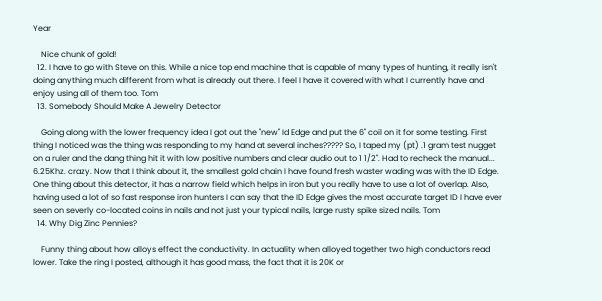Year

    Nice chunk of gold!
  12. I have to go with Steve on this. While a nice top end machine that is capable of many types of hunting, it really isn't doing anything much different from what is already out there. I feel I have it covered with what I currently have and enjoy using all of them too. Tom
  13. Somebody Should Make A Jewelry Detector

    Going along with the lower frequency idea I got out the "new" Id Edge and put the 6" coil on it for some testing. First thing I noticed was the thing was responding to my hand at several inches????? So, I taped my (pt) .1 gram test nugget on a ruler and the dang thing hit it with low positive numbers and clear audio out to 1 1/2". Had to recheck the manual... 6.25Khz. crazy. Now that I think about it, the smallest gold chain I have found fresh waster wading was with the ID Edge. One thing about this detector, it has a narrow field which helps in iron but you really have to use a lot of overlap. Also, having used a lot of so fast response iron hunters I can say that the ID Edge gives the most accurate target ID I have ever seen on severly co-located coins in nails and not just your typical nails, large rusty spike sized nails. Tom
  14. Why Dig Zinc Pennies?

    Funny thing about how alloys effect the conductivity. In actuality when alloyed together two high conductors read lower. Take the ring I posted, although it has good mass, the fact that it is 20K or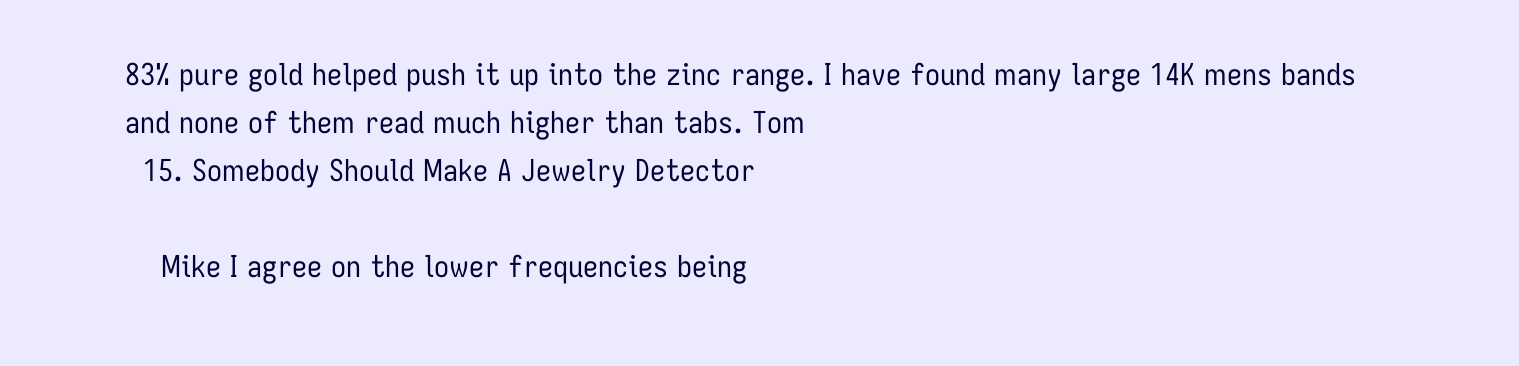83% pure gold helped push it up into the zinc range. I have found many large 14K mens bands and none of them read much higher than tabs. Tom
  15. Somebody Should Make A Jewelry Detector

    Mike I agree on the lower frequencies being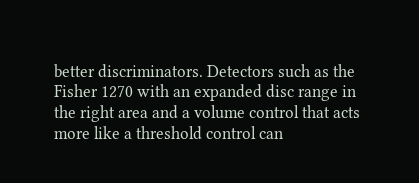better discriminators. Detectors such as the Fisher 1270 with an expanded disc range in the right area and a volume control that acts more like a threshold control can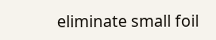eliminate small foil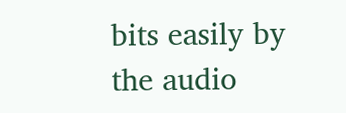bits easily by the audio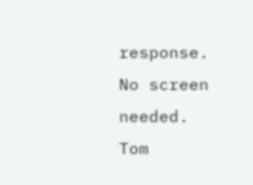response. No screen needed. Tom